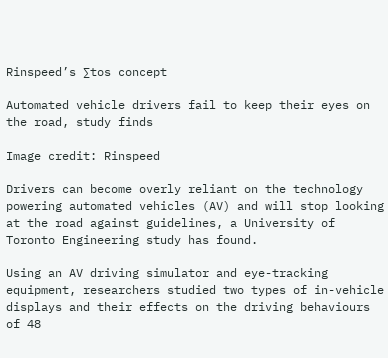Rinspeed’s ∑tos concept

Automated vehicle drivers fail to keep their eyes on the road, study finds

Image credit: Rinspeed

Drivers can become overly reliant on the technology powering automated vehicles (AV) and will stop looking at the road against guidelines, a University of Toronto Engineering study has found.

Using an AV driving simulator and eye-tracking equipment, researchers studied two types of in-vehicle displays and their effects on the driving behaviours of 48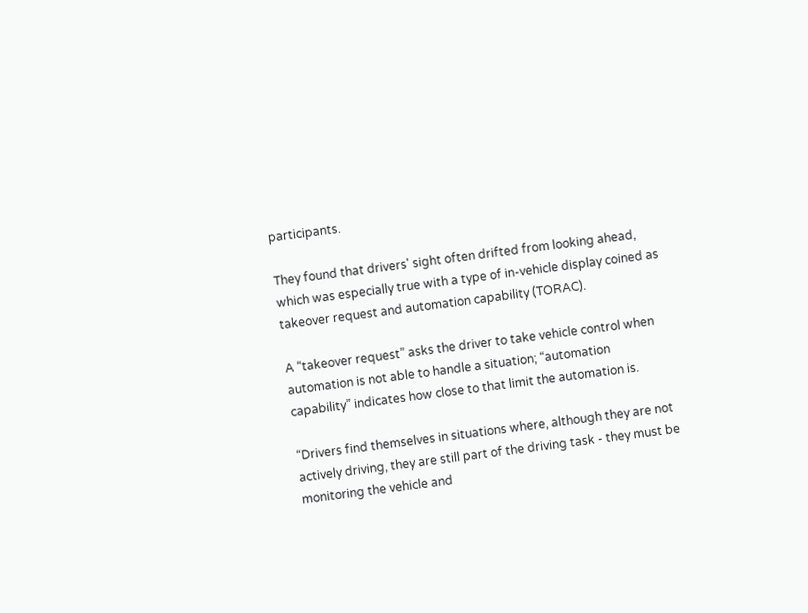participants.

They found that drivers' sight often drifted from looking ahead, which was especially true with a type of in-vehicle display coined as takeover request and automation capability (TORAC).

A “takeover request” asks the driver to take vehicle control when automation is not able to handle a situation; “automation capability” indicates how close to that limit the automation is.

“Drivers find themselves in situations where, although they are not actively driving, they are still part of the driving task - they must be monitoring the vehicle and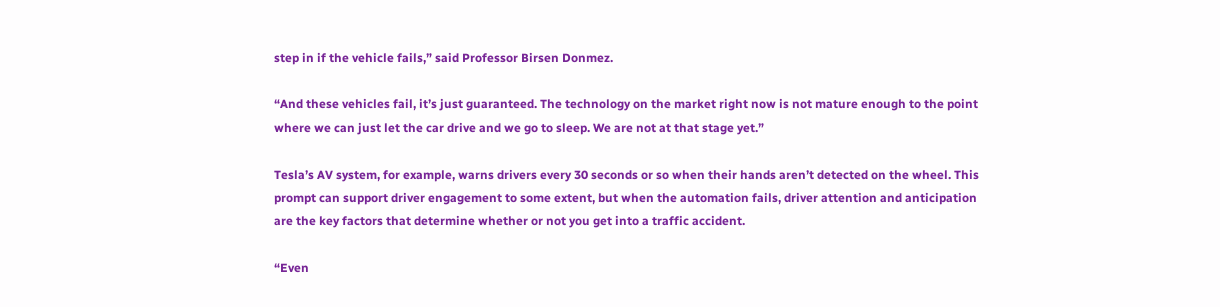step in if the vehicle fails,” said Professor Birsen Donmez.

“And these vehicles fail, it’s just guaranteed. The technology on the market right now is not mature enough to the point where we can just let the car drive and we go to sleep. We are not at that stage yet.”

Tesla’s AV system, for example, warns drivers every 30 seconds or so when their hands aren’t detected on the wheel. This prompt can support driver engagement to some extent, but when the automation fails, driver attention and anticipation are the key factors that determine whether or not you get into a traffic accident.

“Even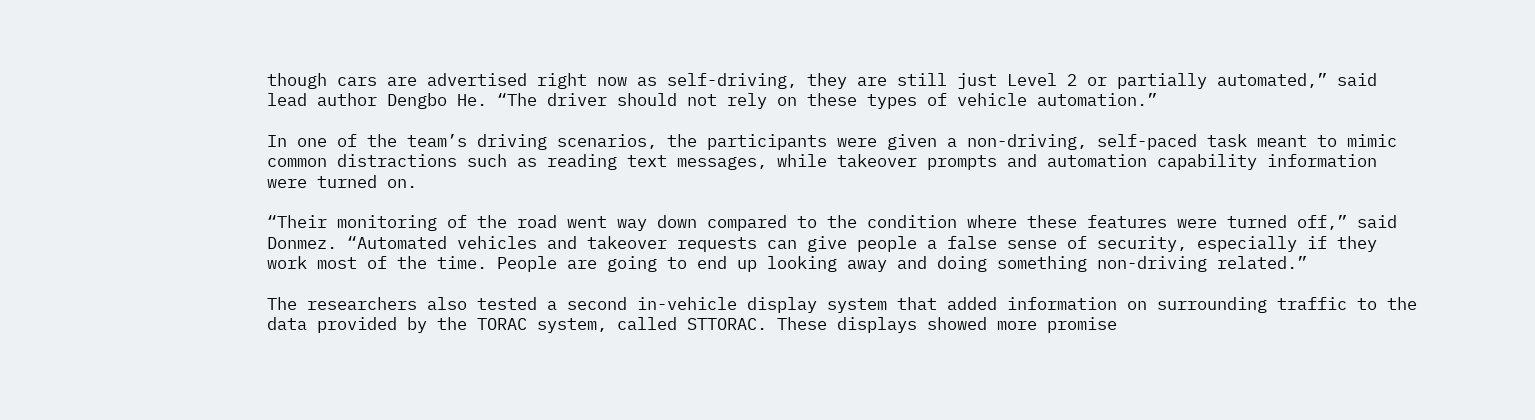though cars are advertised right now as self-driving, they are still just Level 2 or partially automated,” said lead author Dengbo He. “The driver should not rely on these types of vehicle automation.”

In one of the team’s driving scenarios, the participants were given a non-driving, self-paced task meant to mimic common distractions such as reading text messages, while takeover prompts and automation capability information were turned on.

“Their monitoring of the road went way down compared to the condition where these features were turned off,” said Donmez. “Automated vehicles and takeover requests can give people a false sense of security, especially if they work most of the time. People are going to end up looking away and doing something non-driving related.”

The researchers also tested a second in-vehicle display system that added information on surrounding traffic to the data provided by the TORAC system, called STTORAC. These displays showed more promise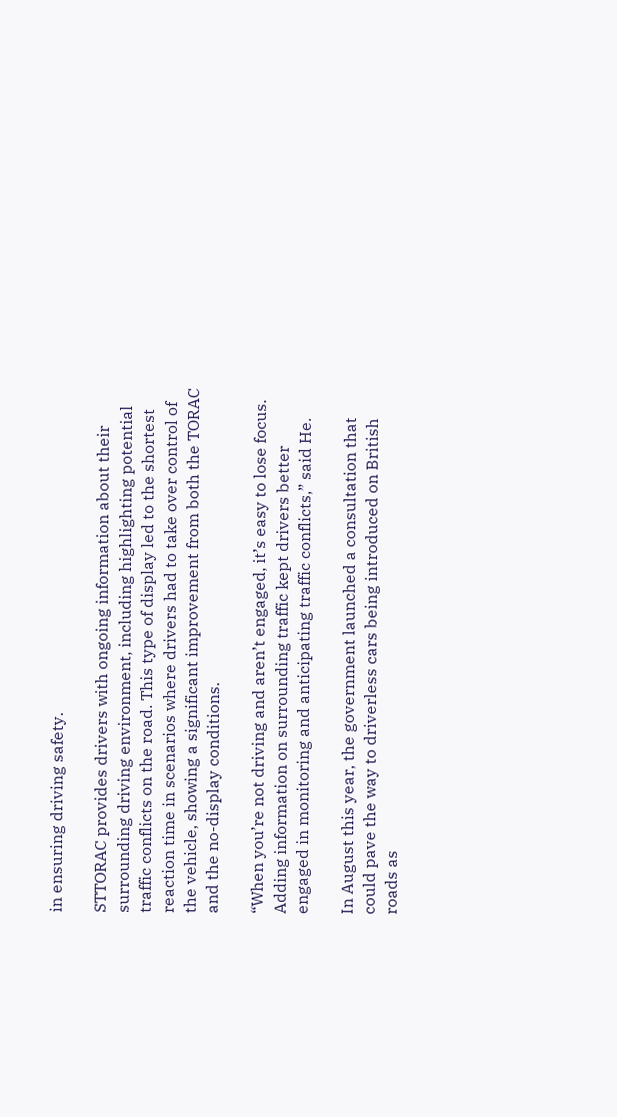in ensuring driving safety.

STTORAC provides drivers with ongoing information about their surrounding driving environment, including highlighting potential traffic conflicts on the road. This type of display led to the shortest reaction time in scenarios where drivers had to take over control of the vehicle, showing a significant improvement from both the TORAC and the no-display conditions.

“When you’re not driving and aren’t engaged, it’s easy to lose focus. Adding information on surrounding traffic kept drivers better engaged in monitoring and anticipating traffic conflicts,” said He.

In August this year, the government launched a consultation that could pave the way to driverless cars being introduced on British roads as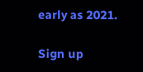early as 2021.

Sign up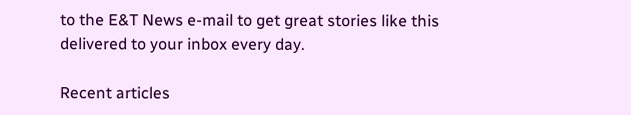to the E&T News e-mail to get great stories like this delivered to your inbox every day.

Recent articles